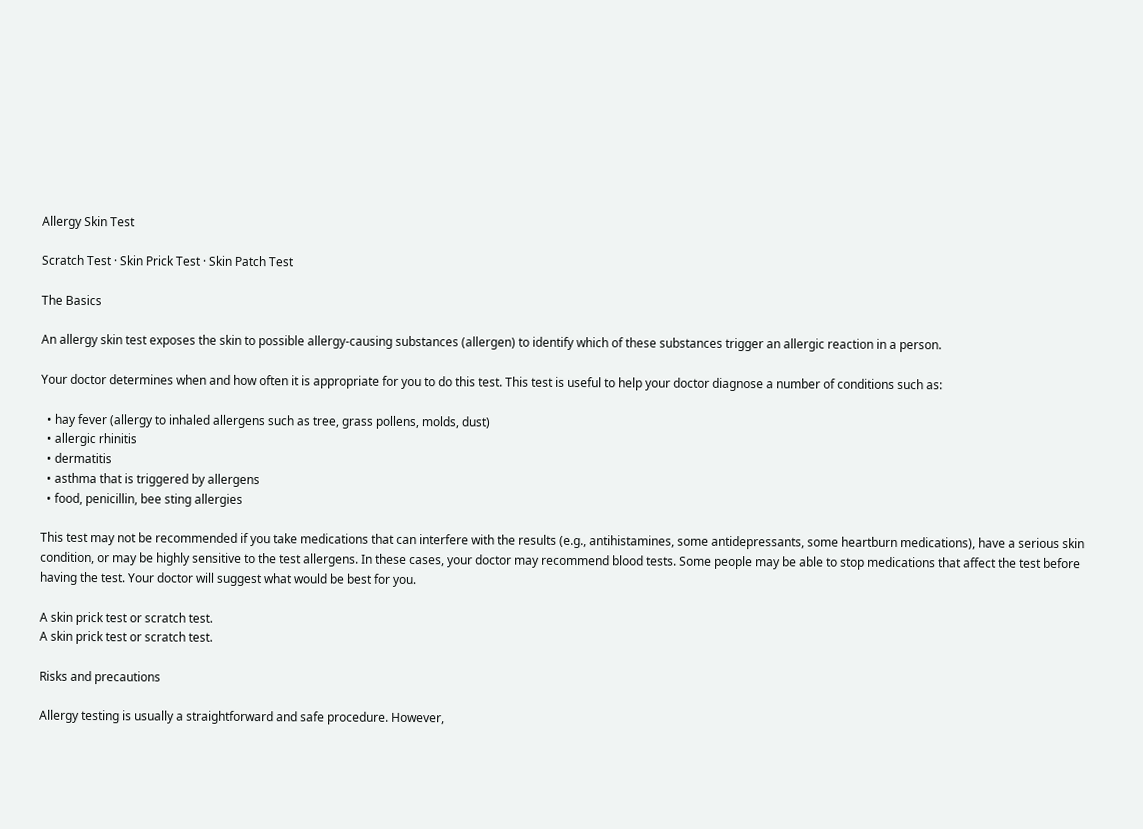Allergy Skin Test

Scratch Test · Skin Prick Test · Skin Patch Test

The Basics

An allergy skin test exposes the skin to possible allergy-causing substances (allergen) to identify which of these substances trigger an allergic reaction in a person.

Your doctor determines when and how often it is appropriate for you to do this test. This test is useful to help your doctor diagnose a number of conditions such as:

  • hay fever (allergy to inhaled allergens such as tree, grass pollens, molds, dust)
  • allergic rhinitis
  • dermatitis
  • asthma that is triggered by allergens
  • food, penicillin, bee sting allergies

This test may not be recommended if you take medications that can interfere with the results (e.g., antihistamines, some antidepressants, some heartburn medications), have a serious skin condition, or may be highly sensitive to the test allergens. In these cases, your doctor may recommend blood tests. Some people may be able to stop medications that affect the test before having the test. Your doctor will suggest what would be best for you.

A skin prick test or scratch test.
A skin prick test or scratch test.

Risks and precautions

Allergy testing is usually a straightforward and safe procedure. However,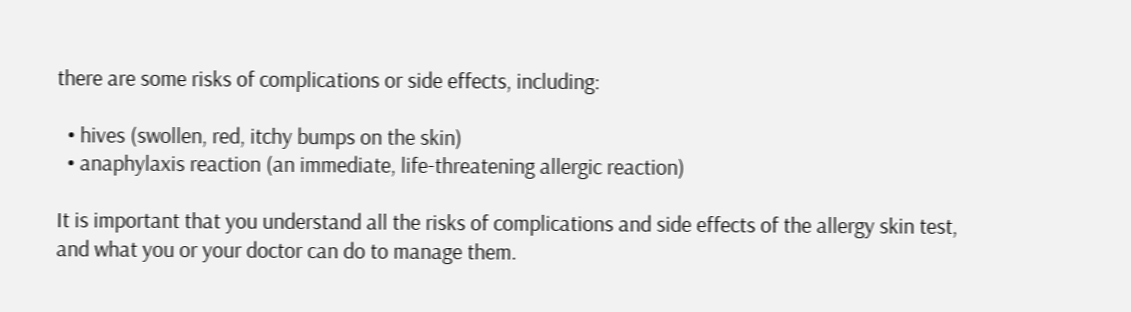there are some risks of complications or side effects, including:

  • hives (swollen, red, itchy bumps on the skin)
  • anaphylaxis reaction (an immediate, life-threatening allergic reaction)

It is important that you understand all the risks of complications and side effects of the allergy skin test, and what you or your doctor can do to manage them.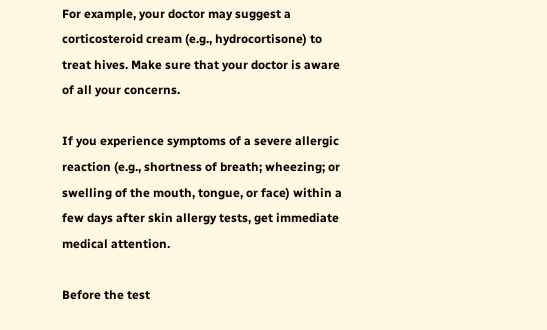For example, your doctor may suggest a corticosteroid cream (e.g., hydrocortisone) to treat hives. Make sure that your doctor is aware of all your concerns.

If you experience symptoms of a severe allergic reaction (e.g., shortness of breath; wheezing; or swelling of the mouth, tongue, or face) within a few days after skin allergy tests, get immediate medical attention.

Before the test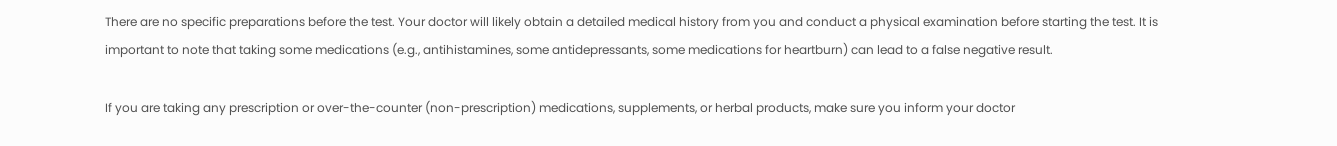There are no specific preparations before the test. Your doctor will likely obtain a detailed medical history from you and conduct a physical examination before starting the test. It is important to note that taking some medications (e.g., antihistamines, some antidepressants, some medications for heartburn) can lead to a false negative result.

If you are taking any prescription or over-the-counter (non-prescription) medications, supplements, or herbal products, make sure you inform your doctor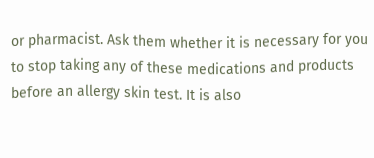or pharmacist. Ask them whether it is necessary for you to stop taking any of these medications and products before an allergy skin test. It is also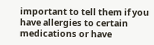important to tell them if you have allergies to certain medications or have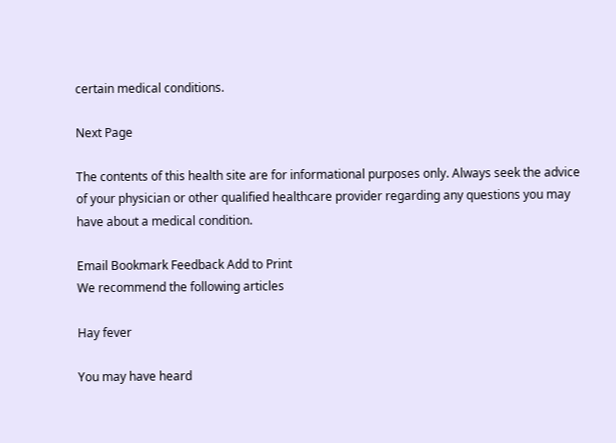certain medical conditions.

Next Page

The contents of this health site are for informational purposes only. Always seek the advice of your physician or other qualified healthcare provider regarding any questions you may have about a medical condition.

Email Bookmark Feedback Add to Print
We recommend the following articles

Hay fever

You may have heard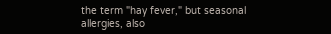the term "hay fever," but seasonal allergies, also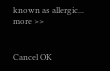known as allergic... more >>


Cancel OK